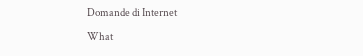Domande di Internet

What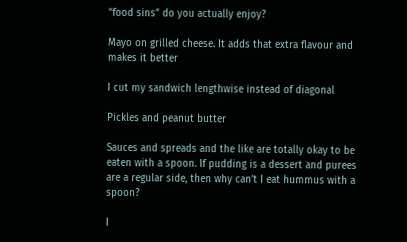“food sins” do you actually enjoy?

Mayo on grilled cheese. It adds that extra flavour and makes it better

I cut my sandwich lengthwise instead of diagonal

Pickles and peanut butter

Sauces and spreads and the like are totally okay to be eaten with a spoon. If pudding is a dessert and purees are a regular side, then why can’t I eat hummus with a spoon?

I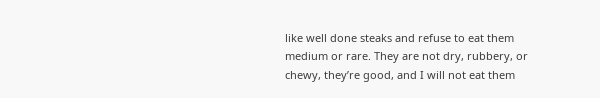like well done steaks and refuse to eat them medium or rare. They are not dry, rubbery, or chewy, they’re good, and I will not eat them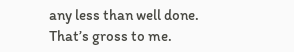any less than well done. That’s gross to me.